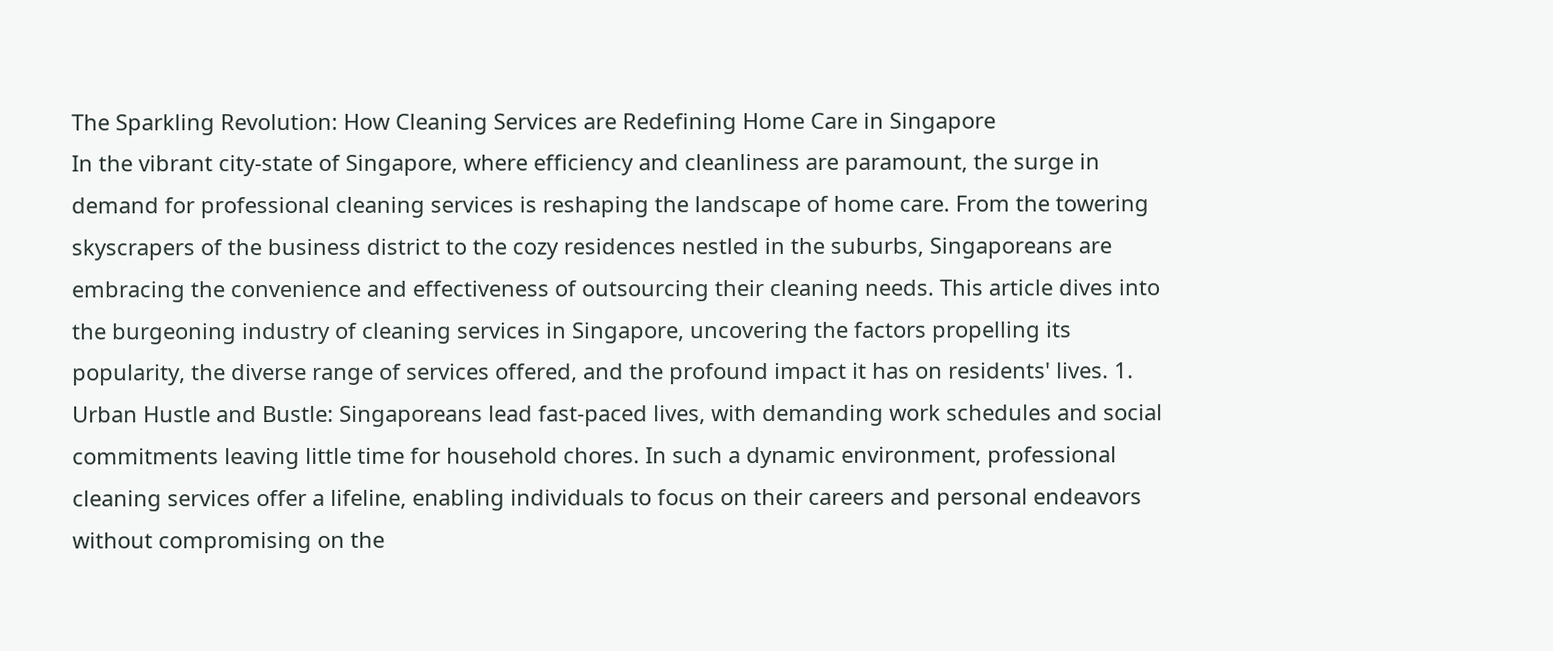The Sparkling Revolution: How Cleaning Services are Redefining Home Care in Singapore
In the vibrant city-state of Singapore, where efficiency and cleanliness are paramount, the surge in demand for professional cleaning services is reshaping the landscape of home care. From the towering skyscrapers of the business district to the cozy residences nestled in the suburbs, Singaporeans are embracing the convenience and effectiveness of outsourcing their cleaning needs. This article dives into the burgeoning industry of cleaning services in Singapore, uncovering the factors propelling its popularity, the diverse range of services offered, and the profound impact it has on residents' lives. 1. Urban Hustle and Bustle: Singaporeans lead fast-paced lives, with demanding work schedules and social commitments leaving little time for household chores. In such a dynamic environment, professional cleaning services offer a lifeline, enabling individuals to focus on their careers and personal endeavors without compromising on the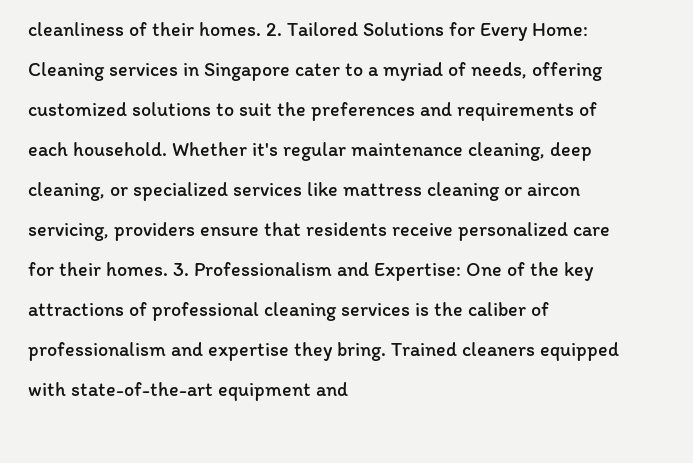cleanliness of their homes. 2. Tailored Solutions for Every Home: Cleaning services in Singapore cater to a myriad of needs, offering customized solutions to suit the preferences and requirements of each household. Whether it's regular maintenance cleaning, deep cleaning, or specialized services like mattress cleaning or aircon servicing, providers ensure that residents receive personalized care for their homes. 3. Professionalism and Expertise: One of the key attractions of professional cleaning services is the caliber of professionalism and expertise they bring. Trained cleaners equipped with state-of-the-art equipment and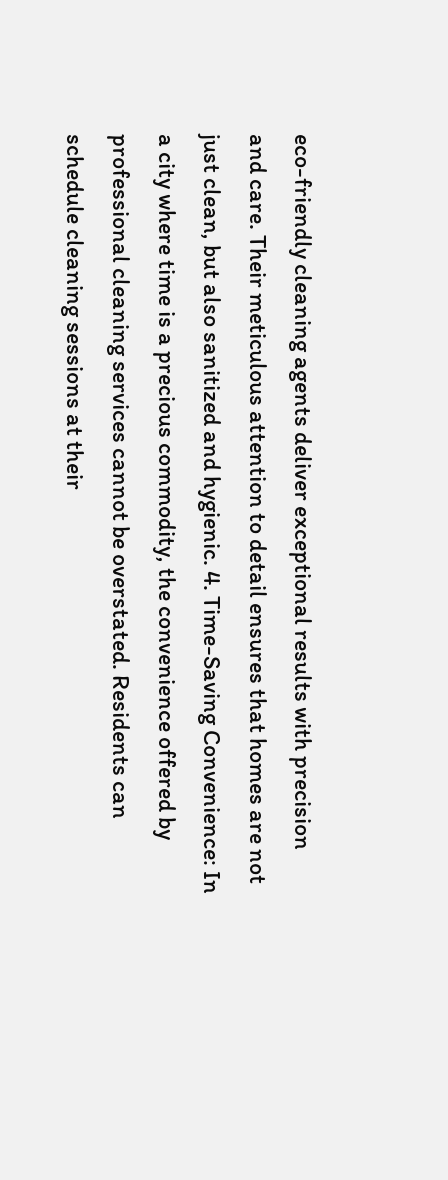eco-friendly cleaning agents deliver exceptional results with precision and care. Their meticulous attention to detail ensures that homes are not just clean, but also sanitized and hygienic. 4. Time-Saving Convenience: In a city where time is a precious commodity, the convenience offered by professional cleaning services cannot be overstated. Residents can schedule cleaning sessions at their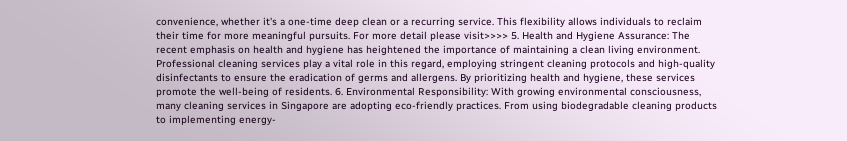convenience, whether it's a one-time deep clean or a recurring service. This flexibility allows individuals to reclaim their time for more meaningful pursuits. For more detail please visit>>>> 5. Health and Hygiene Assurance: The recent emphasis on health and hygiene has heightened the importance of maintaining a clean living environment. Professional cleaning services play a vital role in this regard, employing stringent cleaning protocols and high-quality disinfectants to ensure the eradication of germs and allergens. By prioritizing health and hygiene, these services promote the well-being of residents. 6. Environmental Responsibility: With growing environmental consciousness, many cleaning services in Singapore are adopting eco-friendly practices. From using biodegradable cleaning products to implementing energy-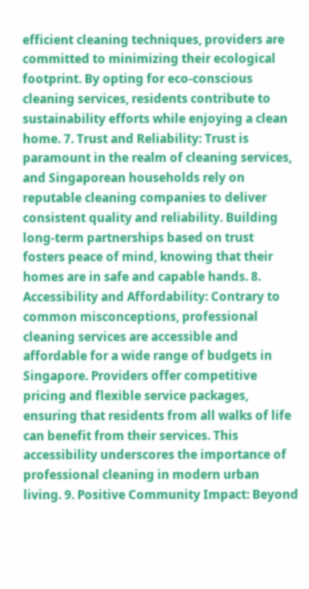efficient cleaning techniques, providers are committed to minimizing their ecological footprint. By opting for eco-conscious cleaning services, residents contribute to sustainability efforts while enjoying a clean home. 7. Trust and Reliability: Trust is paramount in the realm of cleaning services, and Singaporean households rely on reputable cleaning companies to deliver consistent quality and reliability. Building long-term partnerships based on trust fosters peace of mind, knowing that their homes are in safe and capable hands. 8. Accessibility and Affordability: Contrary to common misconceptions, professional cleaning services are accessible and affordable for a wide range of budgets in Singapore. Providers offer competitive pricing and flexible service packages, ensuring that residents from all walks of life can benefit from their services. This accessibility underscores the importance of professional cleaning in modern urban living. 9. Positive Community Impact: Beyond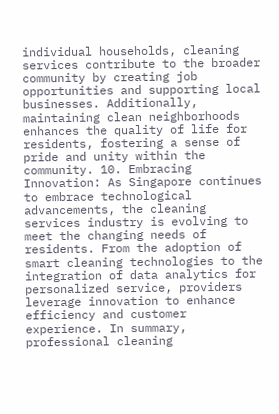individual households, cleaning services contribute to the broader community by creating job opportunities and supporting local businesses. Additionally, maintaining clean neighborhoods enhances the quality of life for residents, fostering a sense of pride and unity within the community. 10. Embracing Innovation: As Singapore continues to embrace technological advancements, the cleaning services industry is evolving to meet the changing needs of residents. From the adoption of smart cleaning technologies to the integration of data analytics for personalized service, providers leverage innovation to enhance efficiency and customer experience. In summary, professional cleaning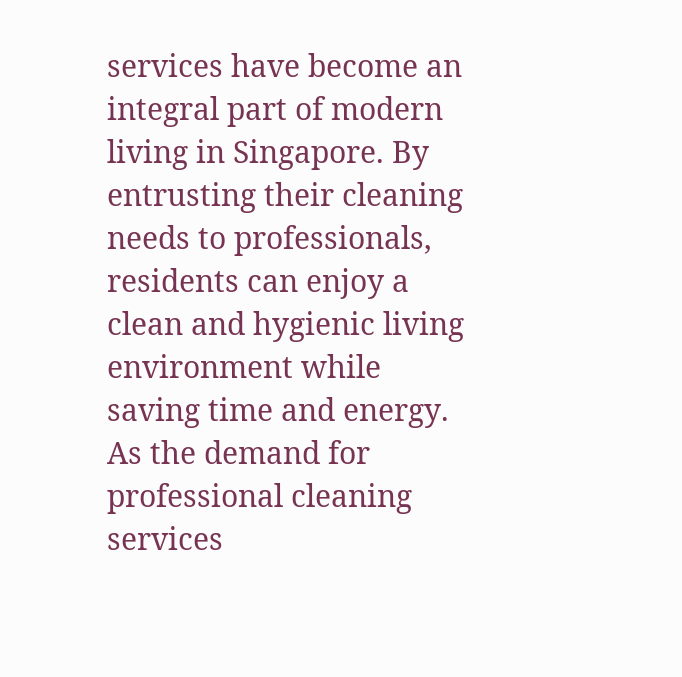services have become an integral part of modern living in Singapore. By entrusting their cleaning needs to professionals, residents can enjoy a clean and hygienic living environment while saving time and energy. As the demand for professional cleaning services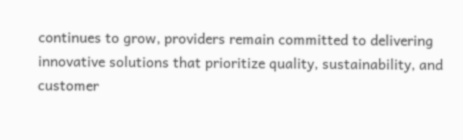continues to grow, providers remain committed to delivering innovative solutions that prioritize quality, sustainability, and customer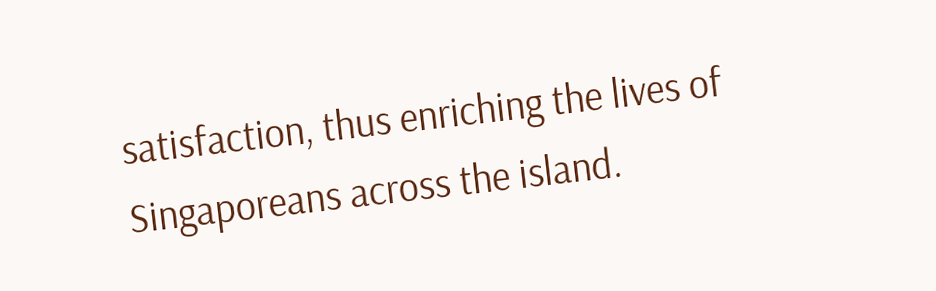satisfaction, thus enriching the lives of Singaporeans across the island.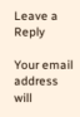Leave a Reply

Your email address will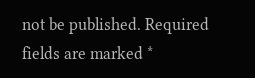not be published. Required fields are marked *